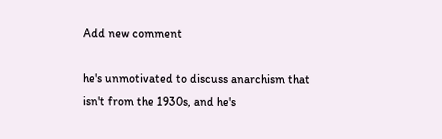Add new comment

he's unmotivated to discuss anarchism that isn't from the 1930s, and he's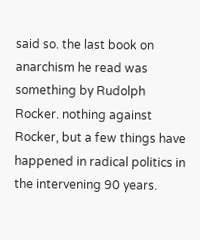said so. the last book on anarchism he read was something by Rudolph Rocker. nothing against Rocker, but a few things have happened in radical politics in the intervening 90 years.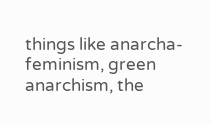things like anarcha-feminism, green anarchism, the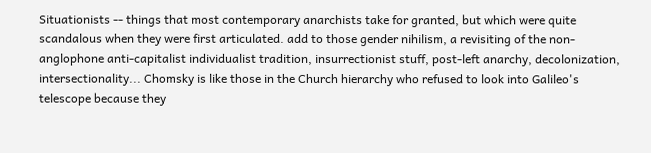Situationists -- things that most contemporary anarchists take for granted, but which were quite scandalous when they were first articulated. add to those gender nihilism, a revisiting of the non-anglophone anti-capitalist individualist tradition, insurrectionist stuff, post-left anarchy, decolonization, intersectionality... Chomsky is like those in the Church hierarchy who refused to look into Galileo's telescope because they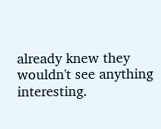already knew they wouldn't see anything interesting.